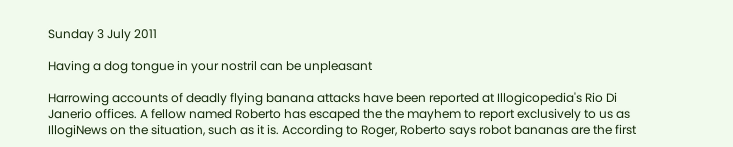Sunday 3 July 2011

Having a dog tongue in your nostril can be unpleasant

Harrowing accounts of deadly flying banana attacks have been reported at Illogicopedia's Rio Di Janerio offices. A fellow named Roberto has escaped the the mayhem to report exclusively to us as IllogiNews on the situation, such as it is. According to Roger, Roberto says robot bananas are the first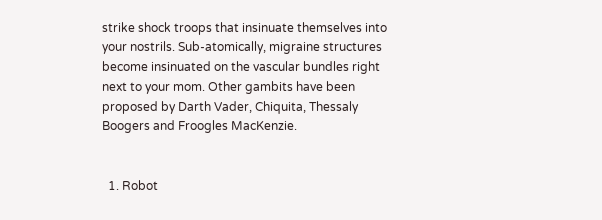strike shock troops that insinuate themselves into your nostrils. Sub-atomically, migraine structures become insinuated on the vascular bundles right next to your mom. Other gambits have been proposed by Darth Vader, Chiquita, Thessaly Boogers and Froogles MacKenzie.


  1. Robot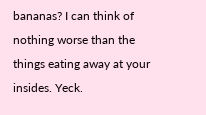bananas? I can think of nothing worse than the things eating away at your insides. Yeck.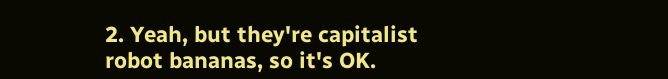2. Yeah, but they're capitalist robot bananas, so it's OK.